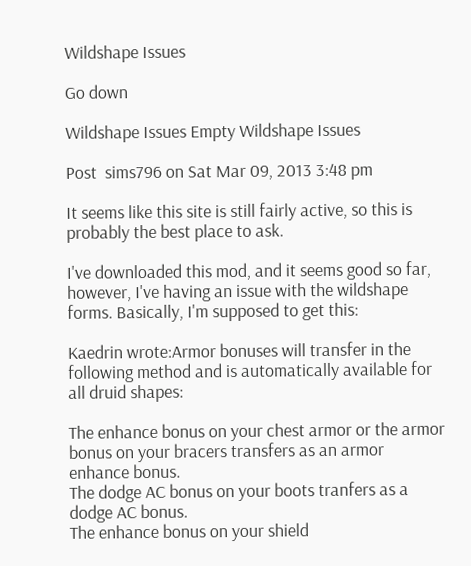Wildshape Issues

Go down

Wildshape Issues Empty Wildshape Issues

Post  sims796 on Sat Mar 09, 2013 3:48 pm

It seems like this site is still fairly active, so this is probably the best place to ask.

I've downloaded this mod, and it seems good so far, however, I've having an issue with the wildshape forms. Basically, I'm supposed to get this:

Kaedrin wrote:Armor bonuses will transfer in the following method and is automatically available for all druid shapes:

The enhance bonus on your chest armor or the armor bonus on your bracers transfers as an armor enhance bonus.
The dodge AC bonus on your boots tranfers as a dodge AC bonus.
The enhance bonus on your shield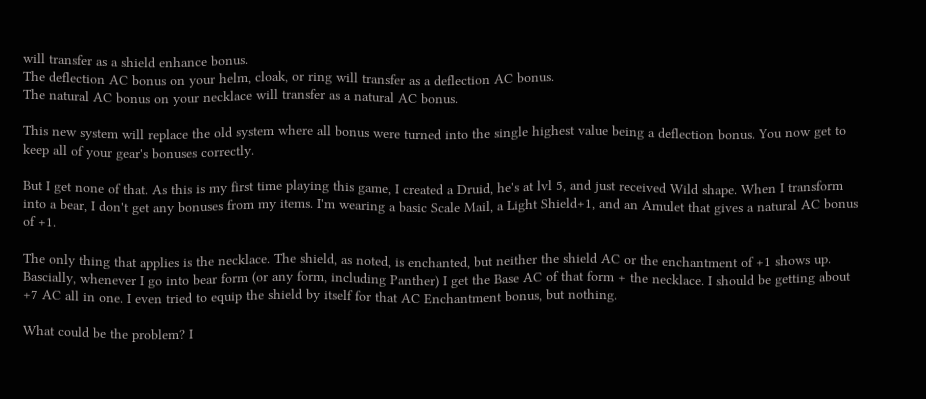will transfer as a shield enhance bonus.
The deflection AC bonus on your helm, cloak, or ring will transfer as a deflection AC bonus.
The natural AC bonus on your necklace will transfer as a natural AC bonus.

This new system will replace the old system where all bonus were turned into the single highest value being a deflection bonus. You now get to keep all of your gear's bonuses correctly.

But I get none of that. As this is my first time playing this game, I created a Druid, he's at lvl 5, and just received Wild shape. When I transform into a bear, I don't get any bonuses from my items. I'm wearing a basic Scale Mail, a Light Shield+1, and an Amulet that gives a natural AC bonus of +1.

The only thing that applies is the necklace. The shield, as noted, is enchanted, but neither the shield AC or the enchantment of +1 shows up. Bascially, whenever I go into bear form (or any form, including Panther) I get the Base AC of that form + the necklace. I should be getting about +7 AC all in one. I even tried to equip the shield by itself for that AC Enchantment bonus, but nothing.

What could be the problem? I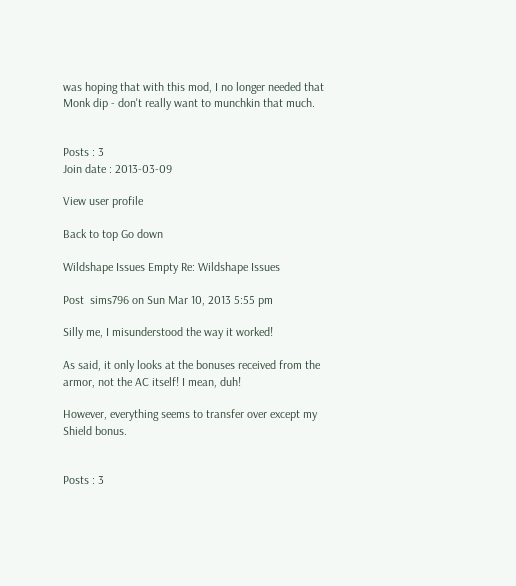was hoping that with this mod, I no longer needed that Monk dip - don't really want to munchkin that much.


Posts : 3
Join date : 2013-03-09

View user profile

Back to top Go down

Wildshape Issues Empty Re: Wildshape Issues

Post  sims796 on Sun Mar 10, 2013 5:55 pm

Silly me, I misunderstood the way it worked!

As said, it only looks at the bonuses received from the armor, not the AC itself! I mean, duh!

However, everything seems to transfer over except my Shield bonus.


Posts : 3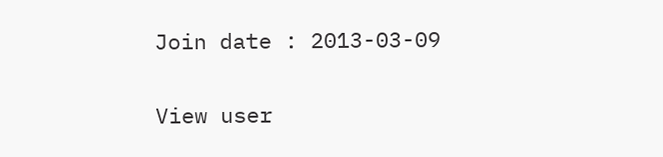Join date : 2013-03-09

View user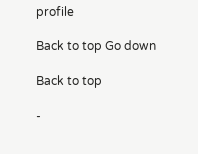profile

Back to top Go down

Back to top

-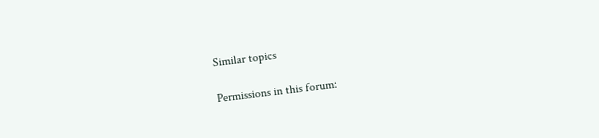Similar topics

Permissions in this forum: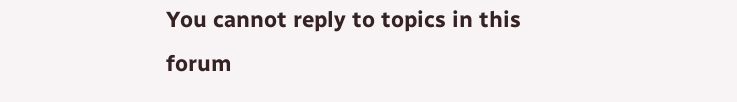You cannot reply to topics in this forum